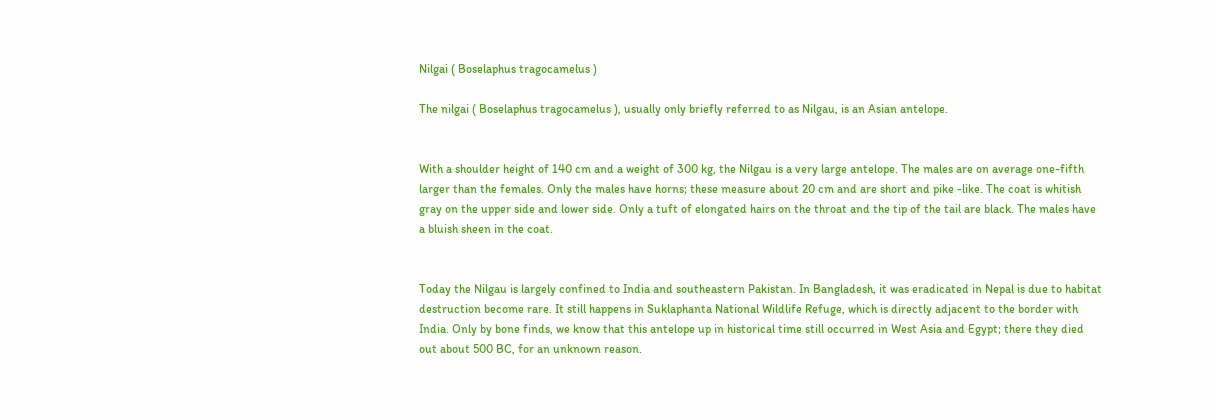Nilgai ( Boselaphus tragocamelus )

The nilgai ( Boselaphus tragocamelus ), usually only briefly referred to as Nilgau, is an Asian antelope.


With a shoulder height of 140 cm and a weight of 300 kg, the Nilgau is a very large antelope. The males are on average one-fifth larger than the females. Only the males have horns; these measure about 20 cm and are short and pike -like. The coat is whitish gray on the upper side and lower side. Only a tuft of elongated hairs on the throat and the tip of the tail are black. The males have a bluish sheen in the coat.


Today the Nilgau is largely confined to India and southeastern Pakistan. In Bangladesh, it was eradicated in Nepal is due to habitat destruction become rare. It still happens in Suklaphanta National Wildlife Refuge, which is directly adjacent to the border with India. Only by bone finds, we know that this antelope up in historical time still occurred in West Asia and Egypt; there they died out about 500 BC, for an unknown reason.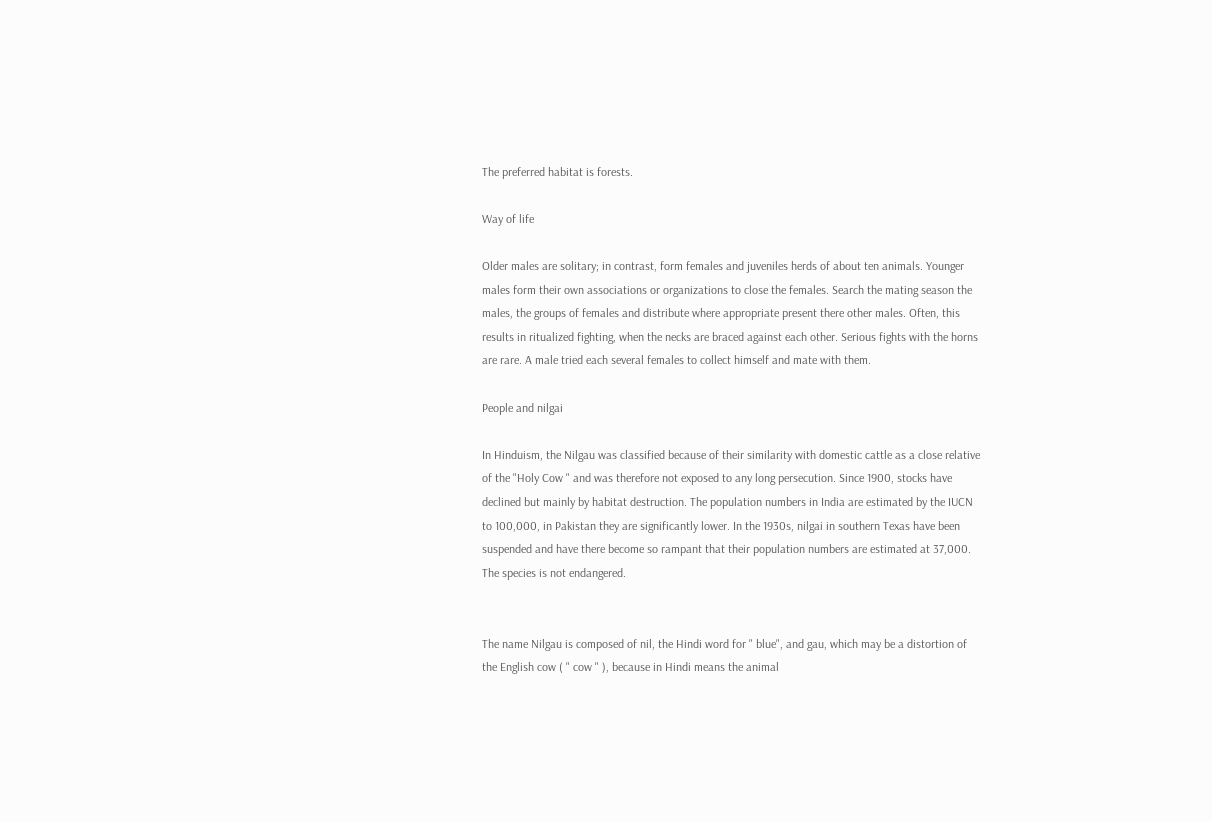The preferred habitat is forests.

Way of life

Older males are solitary; in contrast, form females and juveniles herds of about ten animals. Younger males form their own associations or organizations to close the females. Search the mating season the males, the groups of females and distribute where appropriate present there other males. Often, this results in ritualized fighting, when the necks are braced against each other. Serious fights with the horns are rare. A male tried each several females to collect himself and mate with them.

People and nilgai

In Hinduism, the Nilgau was classified because of their similarity with domestic cattle as a close relative of the "Holy Cow " and was therefore not exposed to any long persecution. Since 1900, stocks have declined but mainly by habitat destruction. The population numbers in India are estimated by the IUCN to 100,000, in Pakistan they are significantly lower. In the 1930s, nilgai in southern Texas have been suspended and have there become so rampant that their population numbers are estimated at 37,000. The species is not endangered.


The name Nilgau is composed of nil, the Hindi word for " blue", and gau, which may be a distortion of the English cow ( " cow " ), because in Hindi means the animal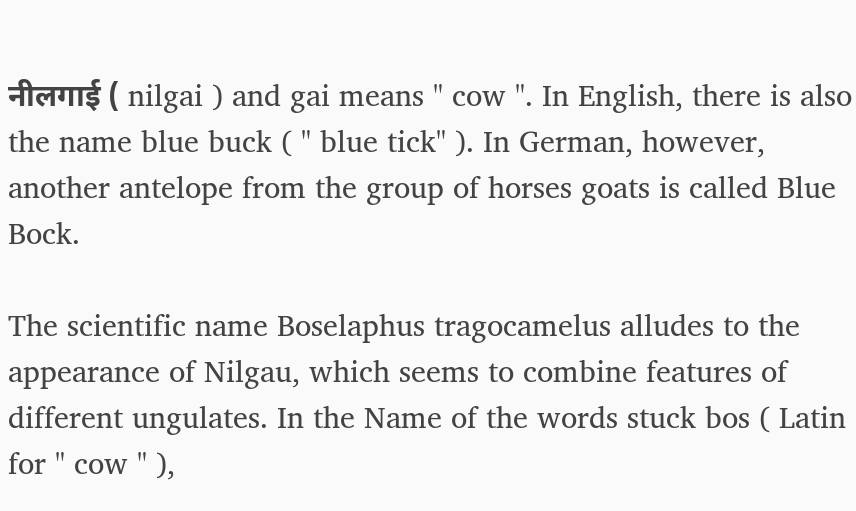नीलगाई ( nilgai ) and gai means " cow ". In English, there is also the name blue buck ( " blue tick" ). In German, however, another antelope from the group of horses goats is called Blue Bock.

The scientific name Boselaphus tragocamelus alludes to the appearance of Nilgau, which seems to combine features of different ungulates. In the Name of the words stuck bos ( Latin for " cow " ),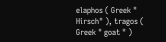elaphos ( Greek " Hirsch" ), tragos ( Greek " goat " )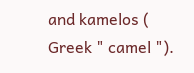and kamelos ( Greek " camel ").